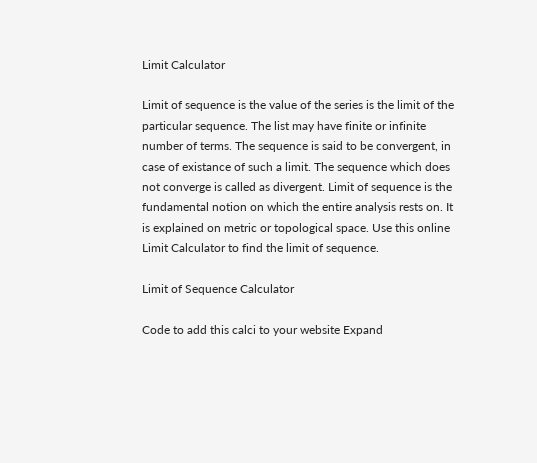Limit Calculator

Limit of sequence is the value of the series is the limit of the particular sequence. The list may have finite or infinite number of terms. The sequence is said to be convergent, in case of existance of such a limit. The sequence which does not converge is called as divergent. Limit of sequence is the fundamental notion on which the entire analysis rests on. It is explained on metric or topological space. Use this online Limit Calculator to find the limit of sequence.

Limit of Sequence Calculator

Code to add this calci to your website Expand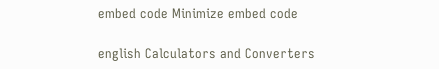embed code Minimize embed code

english Calculators and Converters